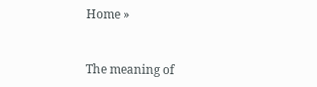Home »


The meaning of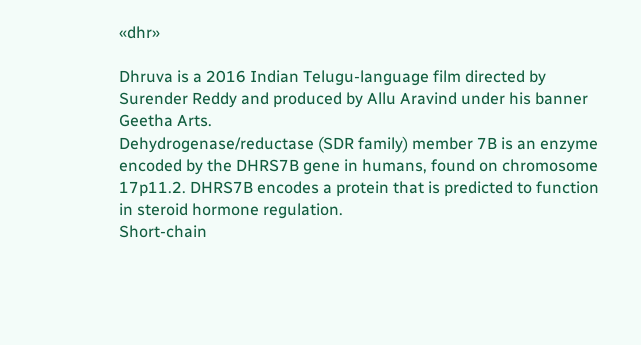«dhr»

Dhruva is a 2016 Indian Telugu-language film directed by Surender Reddy and produced by Allu Aravind under his banner Geetha Arts.
Dehydrogenase/reductase (SDR family) member 7B is an enzyme encoded by the DHRS7B gene in humans, found on chromosome 17p11.2. DHRS7B encodes a protein that is predicted to function in steroid hormone regulation.
Short-chain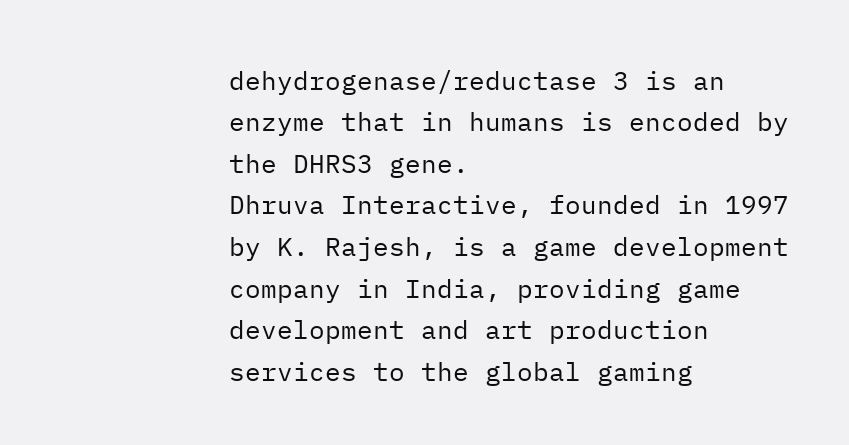dehydrogenase/reductase 3 is an enzyme that in humans is encoded by the DHRS3 gene.
Dhruva Interactive, founded in 1997 by K. Rajesh, is a game development company in India, providing game development and art production services to the global gaming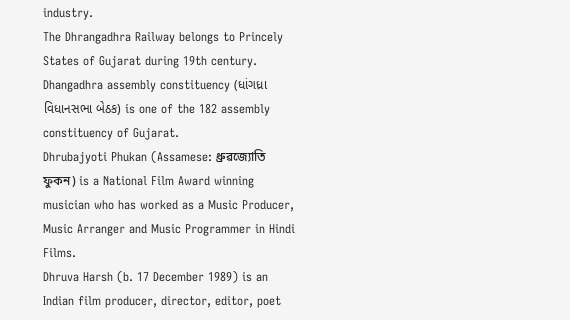industry.
The Dhrangadhra Railway belongs to Princely States of Gujarat during 19th century.
Dhangadhra assembly constituency (ધાંગધ્રા વિધાનસભા બેઠક) is one of the 182 assembly constituency of Gujarat.
Dhrubajyoti Phukan (Assamese: ধ্ৰুৱজ্যোতি ফুকন) is a National Film Award winning musician who has worked as a Music Producer, Music Arranger and Music Programmer in Hindi Films.
Dhruva Harsh (b. 17 December 1989) is an Indian film producer, director, editor, poet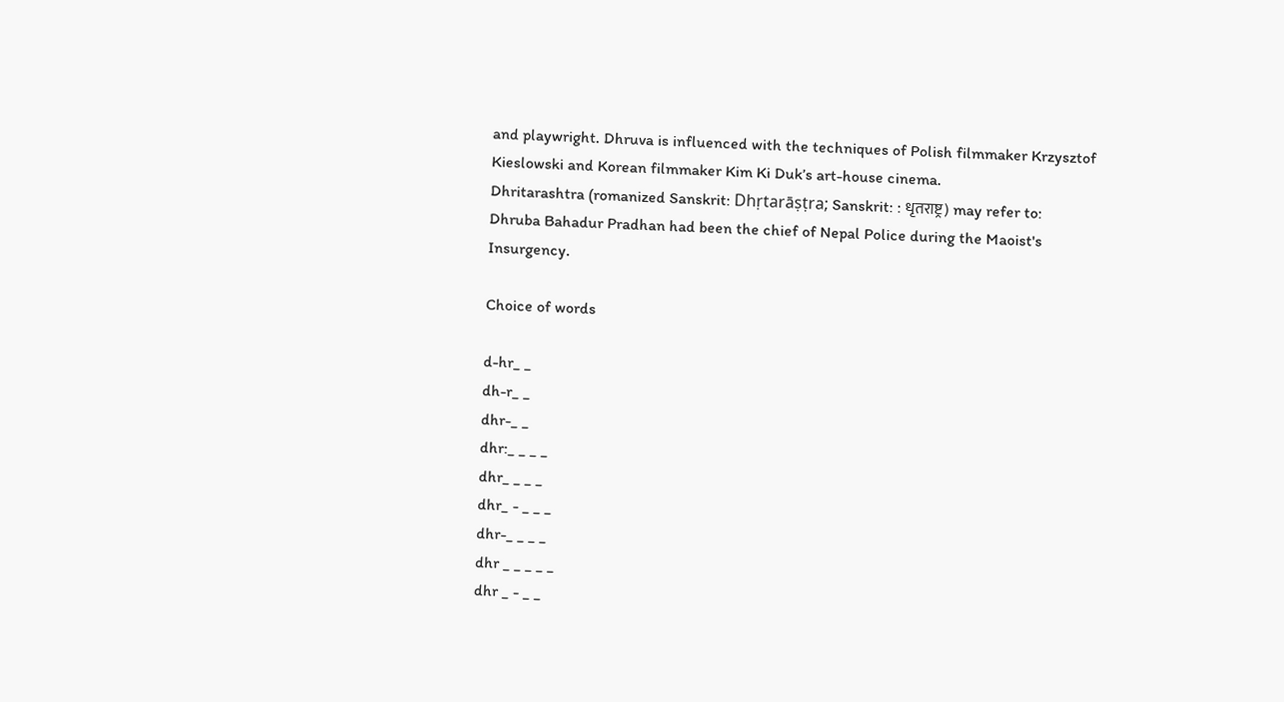and playwright. Dhruva is influenced with the techniques of Polish filmmaker Krzysztof Kieslowski and Korean filmmaker Kim Ki Duk’s art-house cinema.
Dhritarashtra (romanized Sanskrit: Dhṛtarāṣṭra; Sanskrit: : धृतराष्ट्र) may refer to:
Dhruba Bahadur Pradhan had been the chief of Nepal Police during the Maoist's Insurgency.

Choice of words

d-hr_ _
dh-r_ _
dhr-_ _
dhr:_ _ _ _
dhr_ _ _ _
dhr_ - _ _ _
dhr-_ _ _ _
dhr _ _ _ _ _
dhr _ - _ _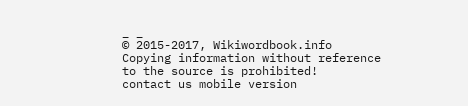_ _
© 2015-2017, Wikiwordbook.info
Copying information without reference to the source is prohibited!
contact us mobile version